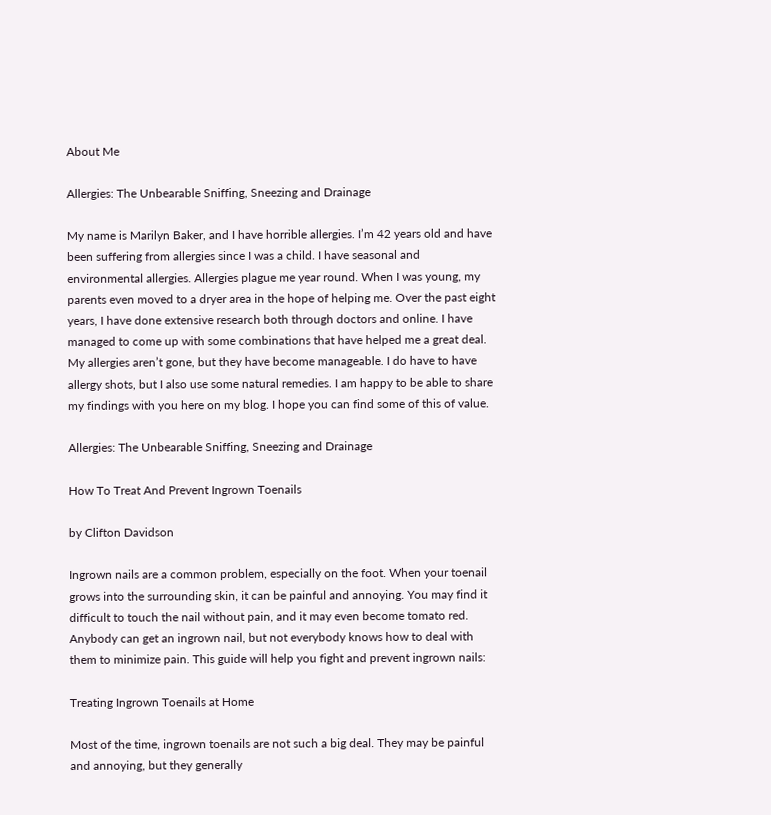About Me

Allergies: The Unbearable Sniffing, Sneezing and Drainage

My name is Marilyn Baker, and I have horrible allergies. I’m 42 years old and have been suffering from allergies since I was a child. I have seasonal and environmental allergies. Allergies plague me year round. When I was young, my parents even moved to a dryer area in the hope of helping me. Over the past eight years, I have done extensive research both through doctors and online. I have managed to come up with some combinations that have helped me a great deal. My allergies aren’t gone, but they have become manageable. I do have to have allergy shots, but I also use some natural remedies. I am happy to be able to share my findings with you here on my blog. I hope you can find some of this of value.

Allergies: The Unbearable Sniffing, Sneezing and Drainage

How To Treat And Prevent Ingrown Toenails

by Clifton Davidson

Ingrown nails are a common problem, especially on the foot. When your toenail grows into the surrounding skin, it can be painful and annoying. You may find it difficult to touch the nail without pain, and it may even become tomato red. Anybody can get an ingrown nail, but not everybody knows how to deal with them to minimize pain. This guide will help you fight and prevent ingrown nails:

Treating Ingrown Toenails at Home

Most of the time, ingrown toenails are not such a big deal. They may be painful and annoying, but they generally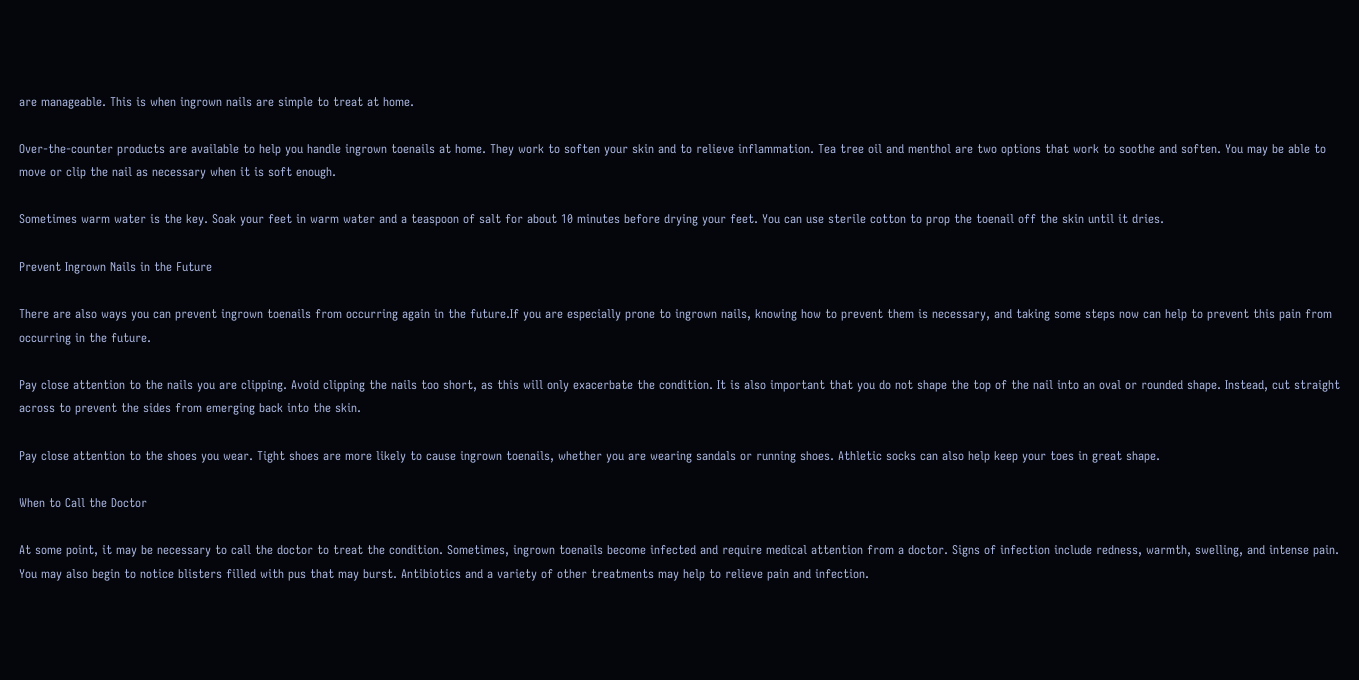are manageable. This is when ingrown nails are simple to treat at home.

Over-the-counter products are available to help you handle ingrown toenails at home. They work to soften your skin and to relieve inflammation. Tea tree oil and menthol are two options that work to soothe and soften. You may be able to move or clip the nail as necessary when it is soft enough.

Sometimes warm water is the key. Soak your feet in warm water and a teaspoon of salt for about 10 minutes before drying your feet. You can use sterile cotton to prop the toenail off the skin until it dries.

Prevent Ingrown Nails in the Future

There are also ways you can prevent ingrown toenails from occurring again in the future.If you are especially prone to ingrown nails, knowing how to prevent them is necessary, and taking some steps now can help to prevent this pain from occurring in the future.

Pay close attention to the nails you are clipping. Avoid clipping the nails too short, as this will only exacerbate the condition. It is also important that you do not shape the top of the nail into an oval or rounded shape. Instead, cut straight across to prevent the sides from emerging back into the skin.

Pay close attention to the shoes you wear. Tight shoes are more likely to cause ingrown toenails, whether you are wearing sandals or running shoes. Athletic socks can also help keep your toes in great shape.

When to Call the Doctor

At some point, it may be necessary to call the doctor to treat the condition. Sometimes, ingrown toenails become infected and require medical attention from a doctor. Signs of infection include redness, warmth, swelling, and intense pain. You may also begin to notice blisters filled with pus that may burst. Antibiotics and a variety of other treatments may help to relieve pain and infection.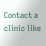Contact a clinic like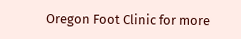Oregon Foot Clinic for more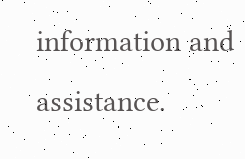information and assistance.